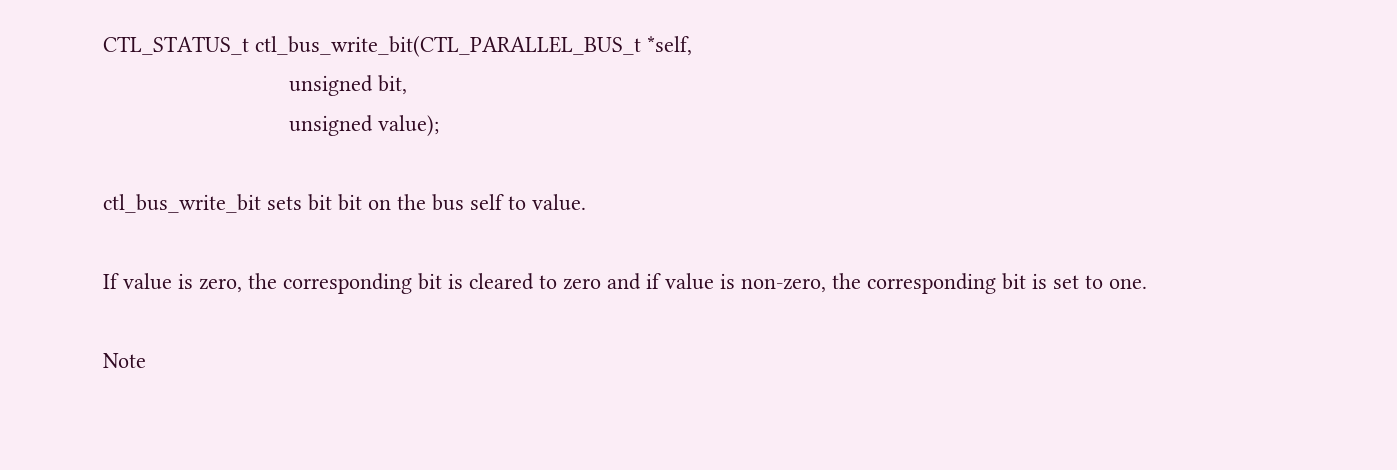CTL_STATUS_t ctl_bus_write_bit(CTL_PARALLEL_BUS_t *self,
                               unsigned bit,
                               unsigned value);

ctl_bus_write_bit sets bit bit on the bus self to value.

If value is zero, the corresponding bit is cleared to zero and if value is non-zero, the corresponding bit is set to one.

Note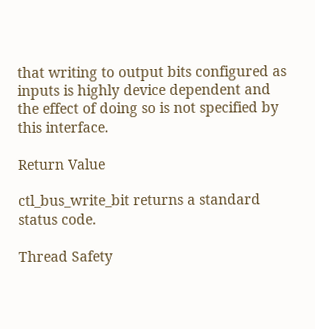that writing to output bits configured as inputs is highly device dependent and the effect of doing so is not specified by this interface.

Return Value

ctl_bus_write_bit returns a standard status code.

Thread Safety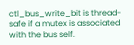ctl_bus_write_bit is thread-safe if a mutex is associated with the bus self.